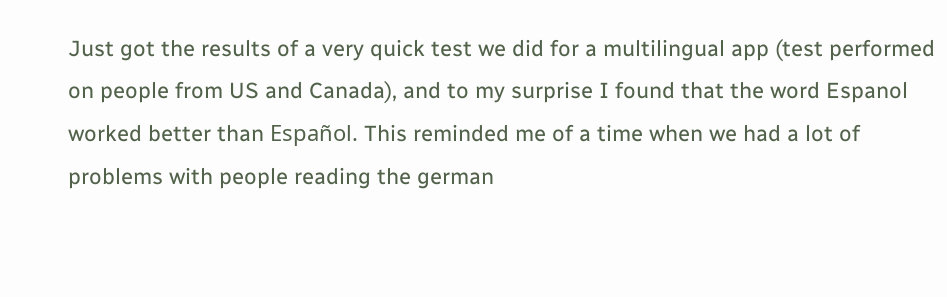Just got the results of a very quick test we did for a multilingual app (test performed on people from US and Canada), and to my surprise I found that the word Espanol worked better than Español. This reminded me of a time when we had a lot of problems with people reading the german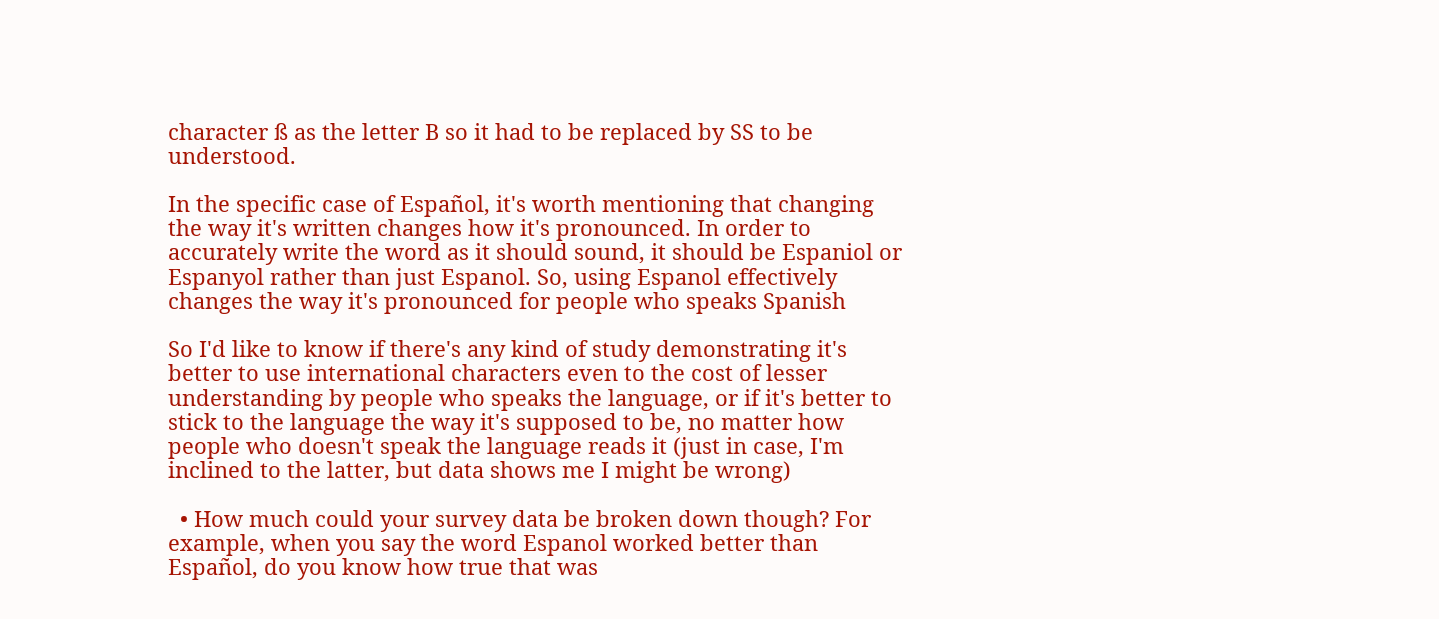character ß as the letter B so it had to be replaced by SS to be understood.

In the specific case of Español, it's worth mentioning that changing the way it's written changes how it's pronounced. In order to accurately write the word as it should sound, it should be Espaniol or Espanyol rather than just Espanol. So, using Espanol effectively changes the way it's pronounced for people who speaks Spanish

So I'd like to know if there's any kind of study demonstrating it's better to use international characters even to the cost of lesser understanding by people who speaks the language, or if it's better to stick to the language the way it's supposed to be, no matter how people who doesn't speak the language reads it (just in case, I'm inclined to the latter, but data shows me I might be wrong)

  • How much could your survey data be broken down though? For example, when you say the word Espanol worked better than Español, do you know how true that was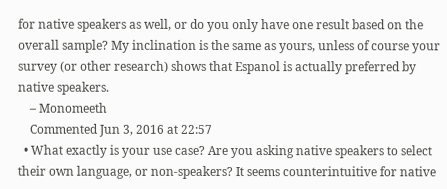for native speakers as well, or do you only have one result based on the overall sample? My inclination is the same as yours, unless of course your survey (or other research) shows that Espanol is actually preferred by native speakers.
    – Monomeeth
    Commented Jun 3, 2016 at 22:57
  • What exactly is your use case? Are you asking native speakers to select their own language, or non-speakers? It seems counterintuitive for native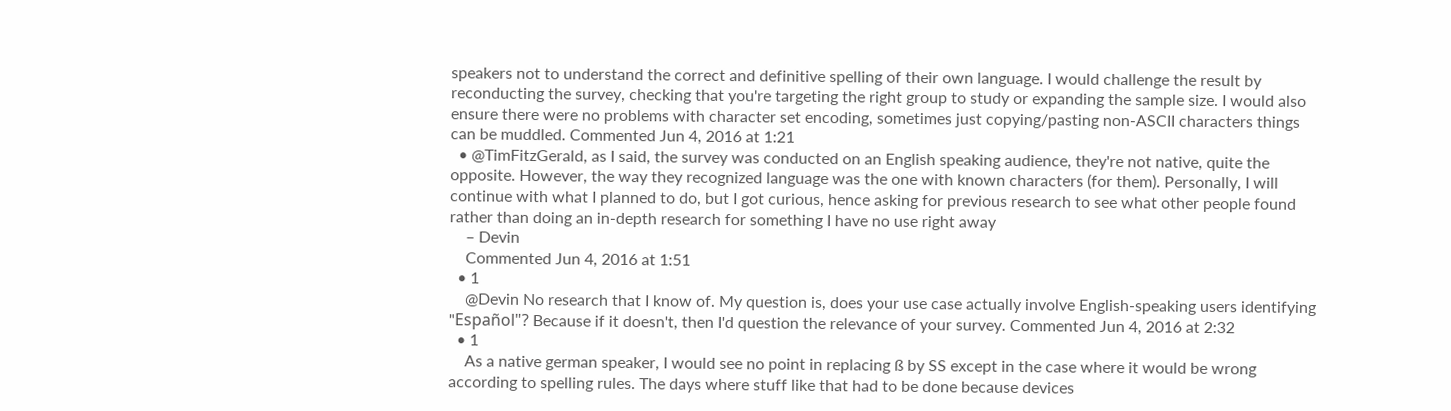speakers not to understand the correct and definitive spelling of their own language. I would challenge the result by reconducting the survey, checking that you're targeting the right group to study or expanding the sample size. I would also ensure there were no problems with character set encoding, sometimes just copying/pasting non-ASCII characters things can be muddled. Commented Jun 4, 2016 at 1:21
  • @TimFitzGerald, as I said, the survey was conducted on an English speaking audience, they're not native, quite the opposite. However, the way they recognized language was the one with known characters (for them). Personally, I will continue with what I planned to do, but I got curious, hence asking for previous research to see what other people found rather than doing an in-depth research for something I have no use right away
    – Devin
    Commented Jun 4, 2016 at 1:51
  • 1
    @Devin No research that I know of. My question is, does your use case actually involve English-speaking users identifying "Español"? Because if it doesn't, then I'd question the relevance of your survey. Commented Jun 4, 2016 at 2:32
  • 1
    As a native german speaker, I would see no point in replacing ß by SS except in the case where it would be wrong according to spelling rules. The days where stuff like that had to be done because devices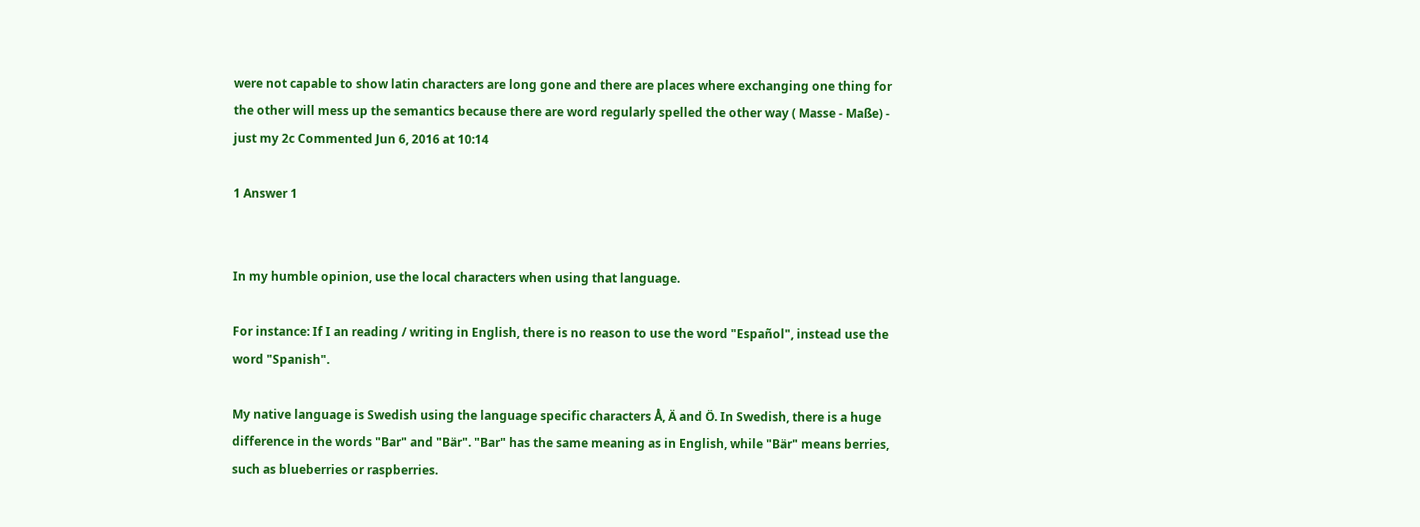were not capable to show latin characters are long gone and there are places where exchanging one thing for the other will mess up the semantics because there are word regularly spelled the other way ( Masse - Maße) - just my 2c Commented Jun 6, 2016 at 10:14

1 Answer 1


In my humble opinion, use the local characters when using that language.

For instance: If I an reading / writing in English, there is no reason to use the word "Español", instead use the word "Spanish".

My native language is Swedish using the language specific characters Å, Ä and Ö. In Swedish, there is a huge difference in the words "Bar" and "Bär". "Bar" has the same meaning as in English, while "Bär" means berries, such as blueberries or raspberries.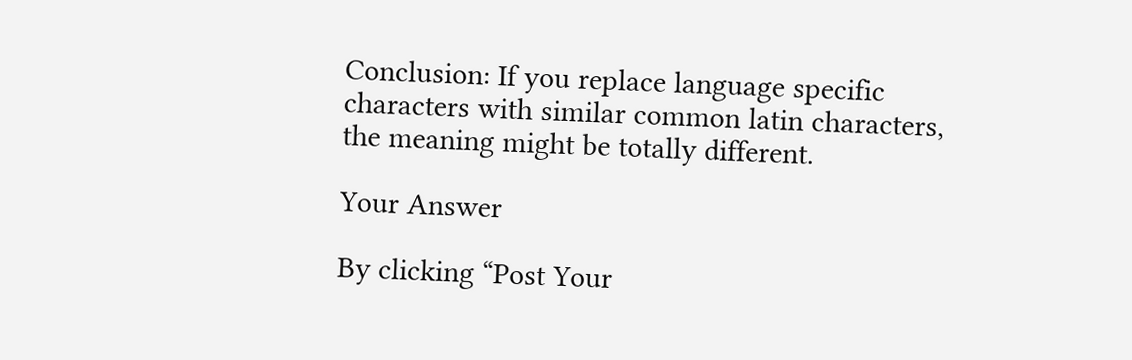Conclusion: If you replace language specific characters with similar common latin characters, the meaning might be totally different.

Your Answer

By clicking “Post Your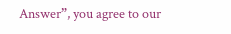Answer”, you agree to our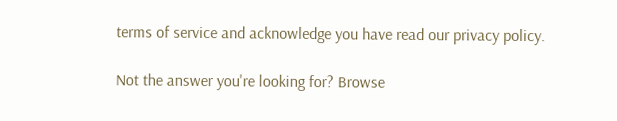terms of service and acknowledge you have read our privacy policy.

Not the answer you're looking for? Browse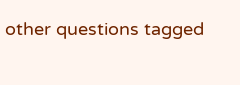other questions tagged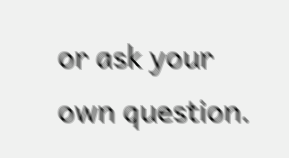or ask your own question.